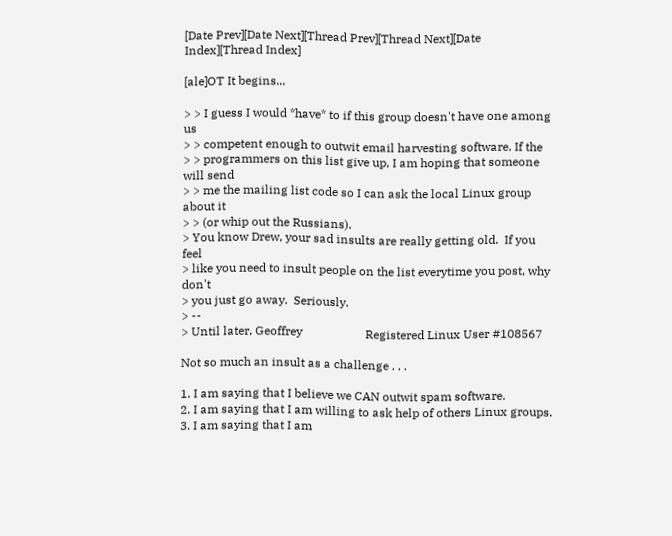[Date Prev][Date Next][Thread Prev][Thread Next][Date Index][Thread Index]

[ale]OT It begins...

> > I guess I would *have* to if this group doesn't have one among us
> > competent enough to outwit email harvesting software. If the
> > programmers on this list give up, I am hoping that someone will send
> > me the mailing list code so I can ask the local Linux group about it
> > (or whip out the Russians).
> You know Drew, your sad insults are really getting old.  If you feel
> like you need to insult people on the list everytime you post, why don't
> you just go away.  Seriously.
> --
> Until later, Geoffrey                     Registered Linux User #108567

Not so much an insult as a challenge . . .

1. I am saying that I believe we CAN outwit spam software.
2. I am saying that I am willing to ask help of others Linux groups.
3. I am saying that I am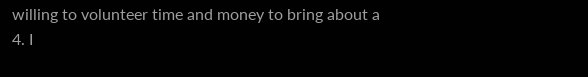willing to volunteer time and money to bring about a
4. I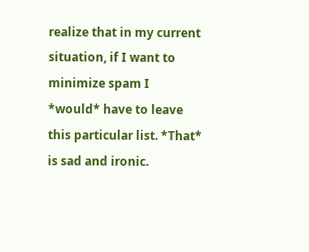realize that in my current situation, if I want to minimize spam I
*would* have to leave this particular list. *That* is sad and ironic.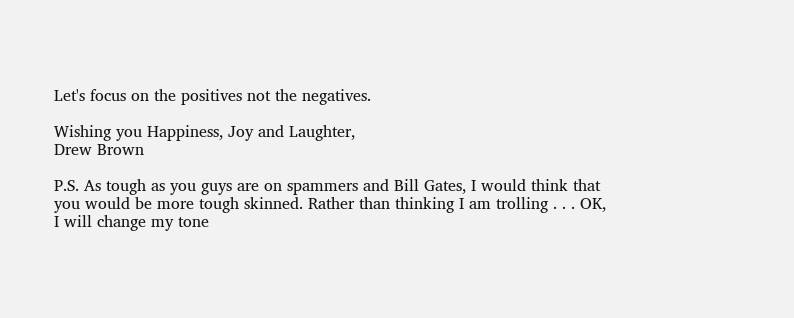Let's focus on the positives not the negatives.

Wishing you Happiness, Joy and Laughter,
Drew Brown

P.S. As tough as you guys are on spammers and Bill Gates, I would think that
you would be more tough skinned. Rather than thinking I am trolling . . . OK,
I will change my tone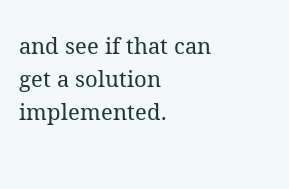and see if that can get a solution implemented.